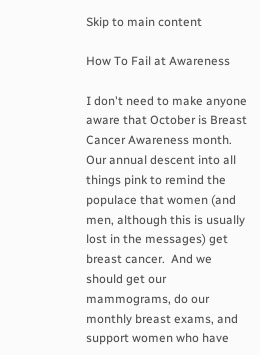Skip to main content

How To Fail at Awareness

I don't need to make anyone aware that October is Breast Cancer Awareness month.  Our annual descent into all things pink to remind the populace that women (and men, although this is usually lost in the messages) get breast cancer.  And we should get our mammograms, do our monthly breast exams, and support women who have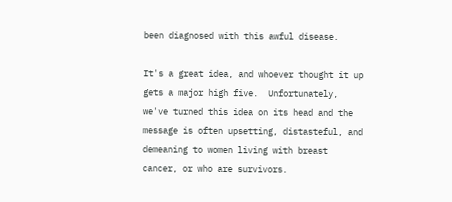been diagnosed with this awful disease.

It's a great idea, and whoever thought it up gets a major high five.  Unfortunately, we've turned this idea on its head and the message is often upsetting, distasteful, and demeaning to women living with breast cancer, or who are survivors.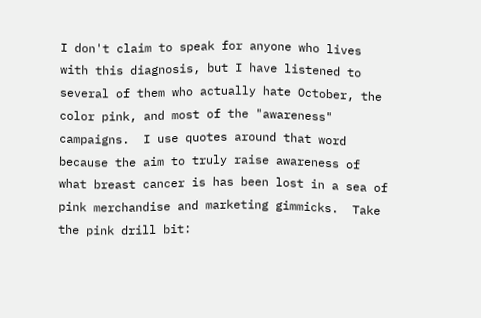I don't claim to speak for anyone who lives with this diagnosis, but I have listened to several of them who actually hate October, the color pink, and most of the "awareness" campaigns.  I use quotes around that word because the aim to truly raise awareness of what breast cancer is has been lost in a sea of pink merchandise and marketing gimmicks.  Take the pink drill bit: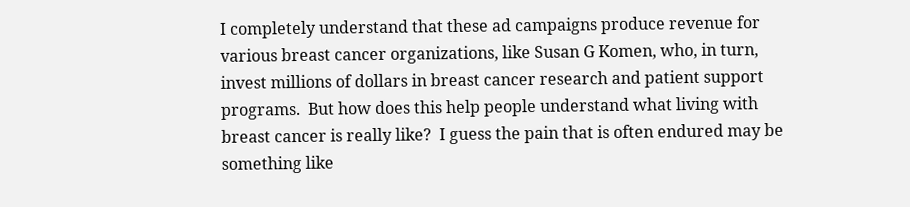I completely understand that these ad campaigns produce revenue for various breast cancer organizations, like Susan G Komen, who, in turn, invest millions of dollars in breast cancer research and patient support programs.  But how does this help people understand what living with breast cancer is really like?  I guess the pain that is often endured may be something like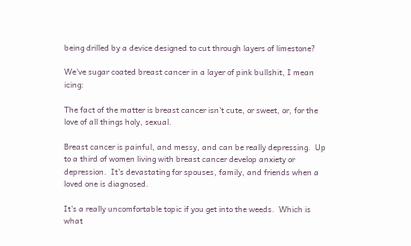being drilled by a device designed to cut through layers of limestone?

We've sugar coated breast cancer in a layer of pink bullshit, I mean icing:

The fact of the matter is breast cancer isn't cute, or sweet, or, for the love of all things holy, sexual.

Breast cancer is painful, and messy, and can be really depressing.  Up to a third of women living with breast cancer develop anxiety or depression.  It's devastating for spouses, family, and friends when a loved one is diagnosed.

It's a really uncomfortable topic if you get into the weeds.  Which is what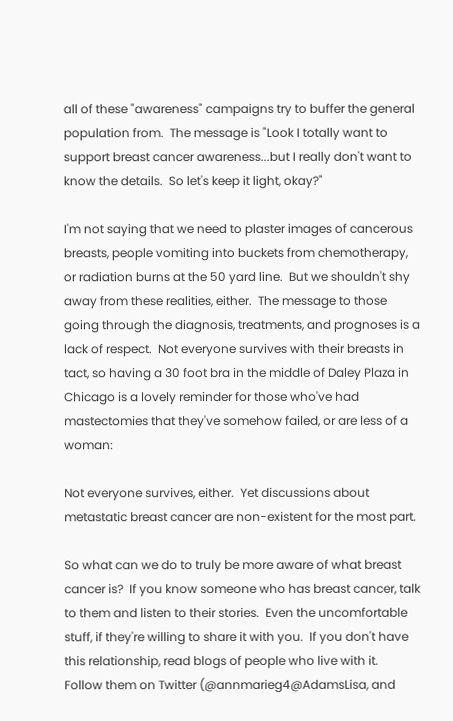all of these "awareness" campaigns try to buffer the general population from.  The message is "Look I totally want to support breast cancer awareness...but I really don't want to know the details.  So let's keep it light, okay?"

I'm not saying that we need to plaster images of cancerous breasts, people vomiting into buckets from chemotherapy, or radiation burns at the 50 yard line.  But we shouldn't shy away from these realities, either.  The message to those going through the diagnosis, treatments, and prognoses is a lack of respect.  Not everyone survives with their breasts in tact, so having a 30 foot bra in the middle of Daley Plaza in Chicago is a lovely reminder for those who've had mastectomies that they've somehow failed, or are less of a woman:

Not everyone survives, either.  Yet discussions about metastatic breast cancer are non-existent for the most part.

So what can we do to truly be more aware of what breast cancer is?  If you know someone who has breast cancer, talk to them and listen to their stories.  Even the uncomfortable stuff, if they're willing to share it with you.  If you don't have this relationship, read blogs of people who live with it.  Follow them on Twitter (@annmarieg4@AdamsLisa, and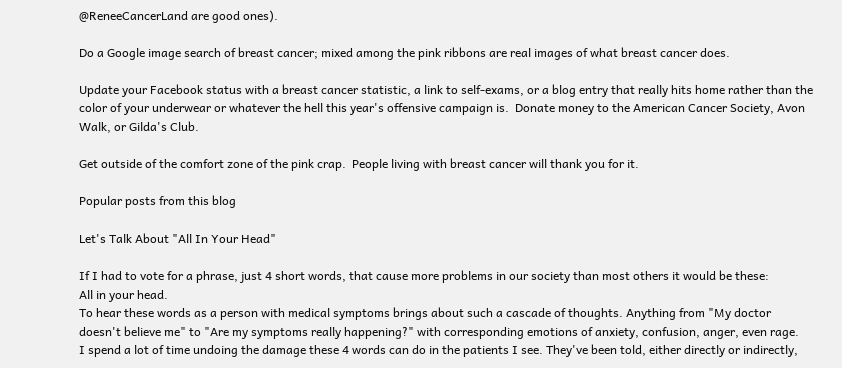@ReneeCancerLand are good ones).

Do a Google image search of breast cancer; mixed among the pink ribbons are real images of what breast cancer does.

Update your Facebook status with a breast cancer statistic, a link to self-exams, or a blog entry that really hits home rather than the color of your underwear or whatever the hell this year's offensive campaign is.  Donate money to the American Cancer Society, Avon Walk, or Gilda's Club.

Get outside of the comfort zone of the pink crap.  People living with breast cancer will thank you for it.

Popular posts from this blog

Let's Talk About "All In Your Head"

If I had to vote for a phrase, just 4 short words, that cause more problems in our society than most others it would be these:
All in your head.
To hear these words as a person with medical symptoms brings about such a cascade of thoughts. Anything from "My doctor doesn't believe me" to "Are my symptoms really happening?" with corresponding emotions of anxiety, confusion, anger, even rage.
I spend a lot of time undoing the damage these 4 words can do in the patients I see. They've been told, either directly or indirectly,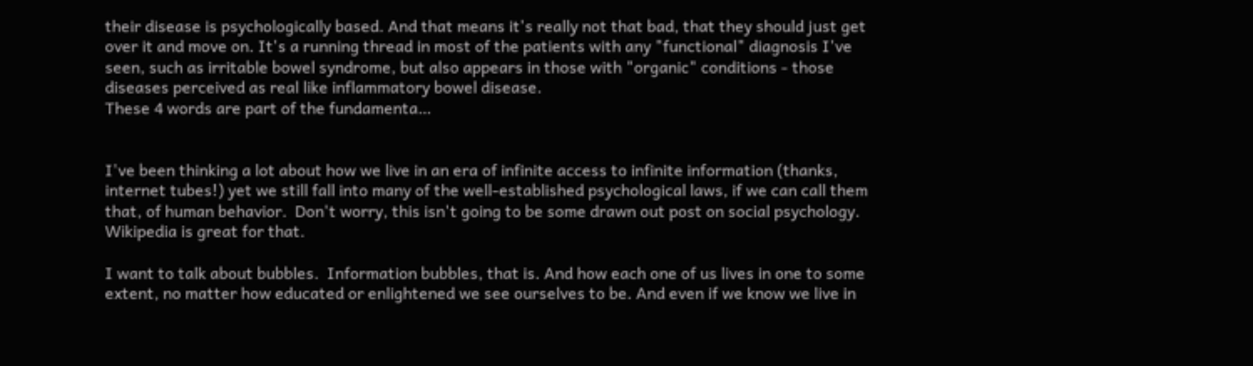their disease is psychologically based. And that means it's really not that bad, that they should just get over it and move on. It's a running thread in most of the patients with any "functional" diagnosis I've seen, such as irritable bowel syndrome, but also appears in those with "organic" conditions - those diseases perceived as real like inflammatory bowel disease.
These 4 words are part of the fundamenta…


I've been thinking a lot about how we live in an era of infinite access to infinite information (thanks, internet tubes!) yet we still fall into many of the well-established psychological laws, if we can call them that, of human behavior.  Don't worry, this isn't going to be some drawn out post on social psychology. Wikipedia is great for that.

I want to talk about bubbles.  Information bubbles, that is. And how each one of us lives in one to some extent, no matter how educated or enlightened we see ourselves to be. And even if we know we live in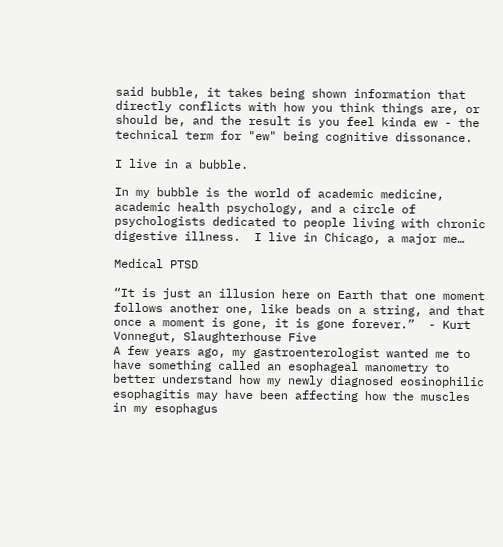said bubble, it takes being shown information that directly conflicts with how you think things are, or should be, and the result is you feel kinda ew - the technical term for "ew" being cognitive dissonance.

I live in a bubble.

In my bubble is the world of academic medicine, academic health psychology, and a circle of psychologists dedicated to people living with chronic digestive illness.  I live in Chicago, a major me…

Medical PTSD

“It is just an illusion here on Earth that one moment follows another one, like beads on a string, and that once a moment is gone, it is gone forever.”  - Kurt Vonnegut, Slaughterhouse Five
A few years ago, my gastroenterologist wanted me to have something called an esophageal manometry to better understand how my newly diagnosed eosinophilic esophagitis may have been affecting how the muscles in my esophagus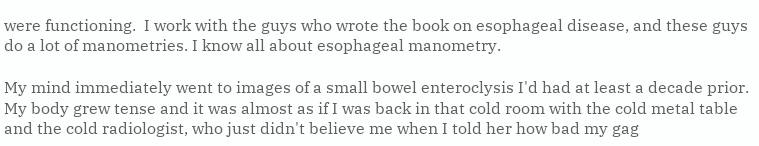were functioning.  I work with the guys who wrote the book on esophageal disease, and these guys do a lot of manometries. I know all about esophageal manometry.

My mind immediately went to images of a small bowel enteroclysis I'd had at least a decade prior. My body grew tense and it was almost as if I was back in that cold room with the cold metal table and the cold radiologist, who just didn't believe me when I told her how bad my gag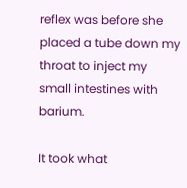reflex was before she placed a tube down my throat to inject my small intestines with barium.

It took what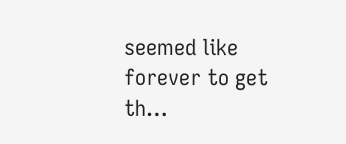seemed like forever to get th…